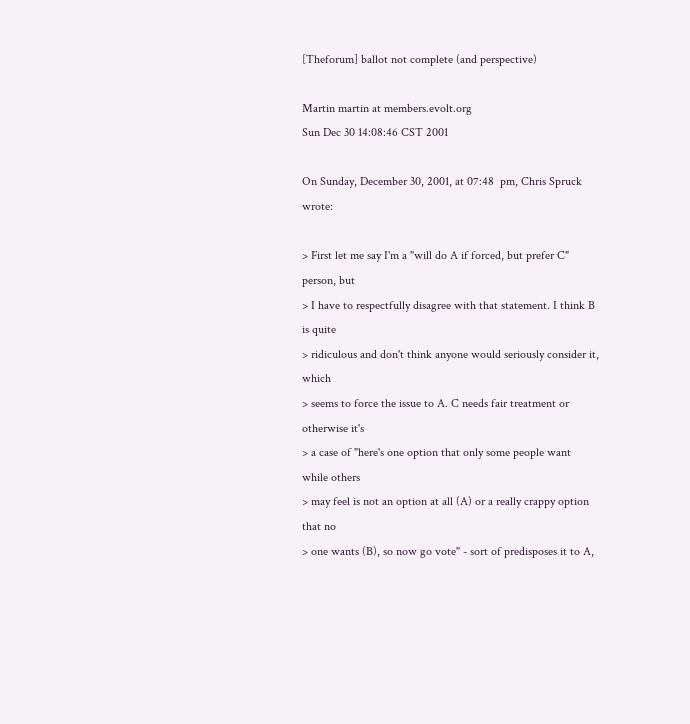[Theforum] ballot not complete (and perspective)

Martin martin at members.evolt.org
Sun Dec 30 14:08:46 CST 2001

On Sunday, December 30, 2001, at 07:48  pm, Chris Spruck wrote:

> First let me say I'm a "will do A if forced, but prefer C" person, but
> I have to respectfully disagree with that statement. I think B is quite
> ridiculous and don't think anyone would seriously consider it, which
> seems to force the issue to A. C needs fair treatment or otherwise it's
> a case of "here's one option that only some people want while others
> may feel is not an option at all (A) or a really crappy option that no
> one wants (B), so now go vote" - sort of predisposes it to A,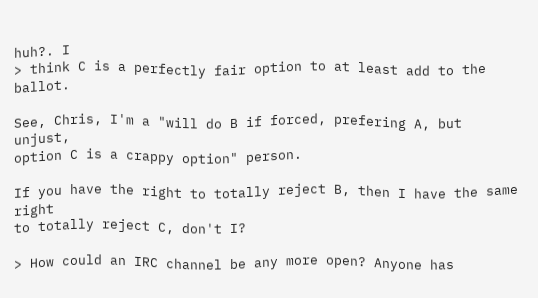huh?. I
> think C is a perfectly fair option to at least add to the ballot.

See, Chris, I'm a "will do B if forced, prefering A, but unjust,
option C is a crappy option" person.

If you have the right to totally reject B, then I have the same right
to totally reject C, don't I?

> How could an IRC channel be any more open? Anyone has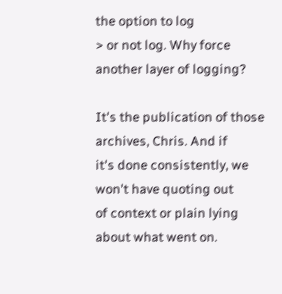the option to log
> or not log. Why force another layer of logging?

It's the publication of those archives, Chris. And if
it's done consistently, we won't have quoting out
of context or plain lying about what went on.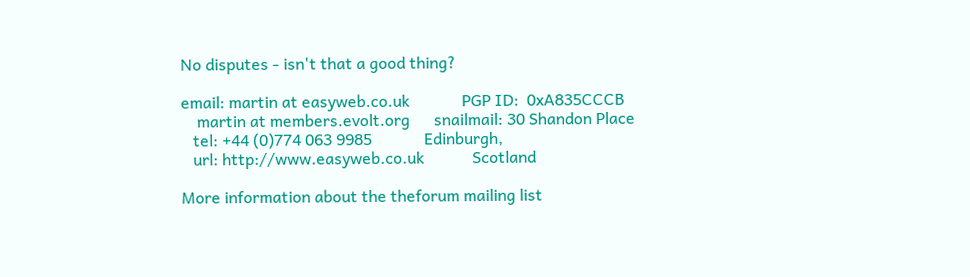No disputes - isn't that a good thing?

email: martin at easyweb.co.uk             PGP ID:  0xA835CCCB
    martin at members.evolt.org      snailmail: 30 Shandon Place
   tel: +44 (0)774 063 9985             Edinburgh,
   url: http://www.easyweb.co.uk            Scotland

More information about the theforum mailing list